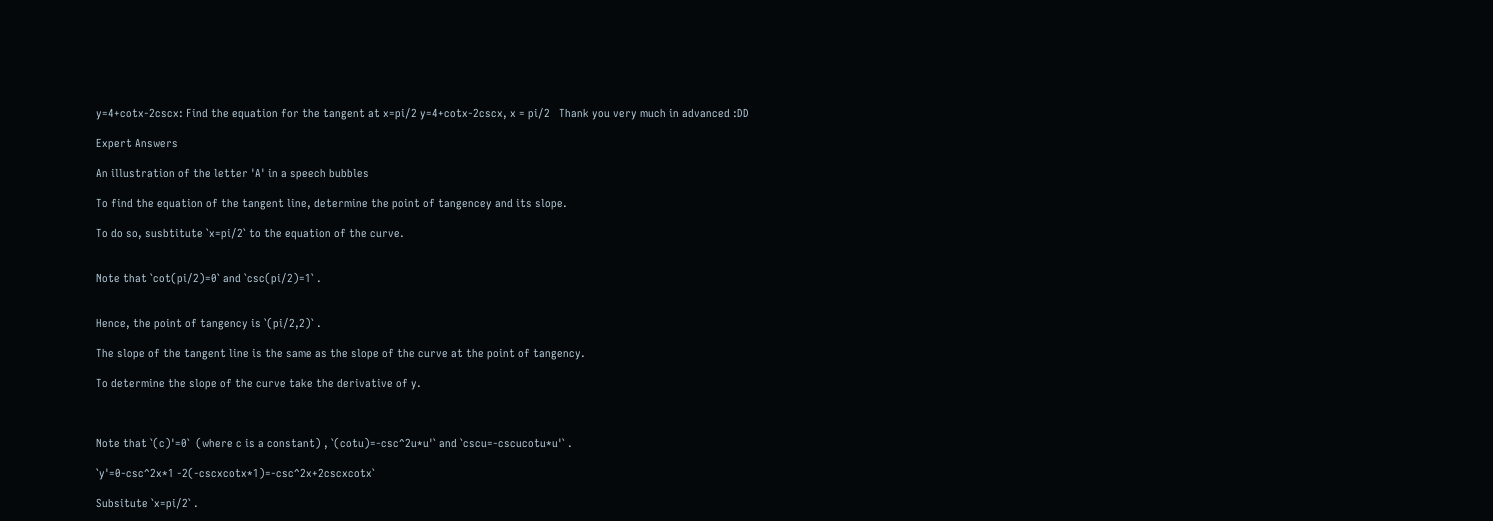y=4+cotx-2cscx: Find the equation for the tangent at x=pi/2 y=4+cotx-2cscx, x = pi/2   Thank you very much in advanced :DD

Expert Answers

An illustration of the letter 'A' in a speech bubbles

To find the equation of the tangent line, determine the point of tangencey and its slope.

To do so, susbtitute `x=pi/2` to the equation of the curve.


Note that `cot(pi/2)=0` and `csc(pi/2)=1` .


Hence, the point of tangency is `(pi/2,2)` .

The slope of the tangent line is the same as the slope of the curve at the point of tangency.

To determine the slope of the curve take the derivative of y.



Note that `(c)'=0`  (where c is a constant) , `(cotu)=-csc^2u*u'` and `cscu=-cscucotu*u'` .

`y'=0-csc^2x*1 -2(-cscxcotx*1)=-csc^2x+2cscxcotx`

Subsitute `x=pi/2` .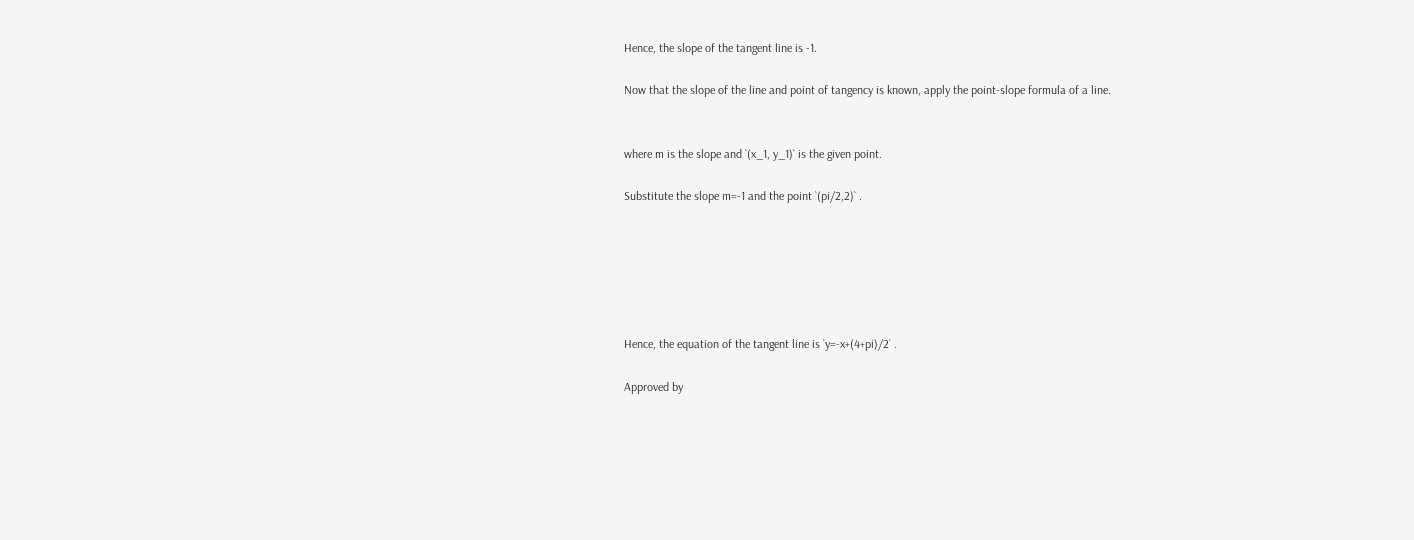Hence, the slope of the tangent line is -1.

Now that the slope of the line and point of tangency is known, apply the point-slope formula of a line.


where m is the slope and `(x_1, y_1)` is the given point.

Substitute the slope m=-1 and the point `(pi/2,2)` .






Hence, the equation of the tangent line is `y=-x+(4+pi)/2` .

Approved by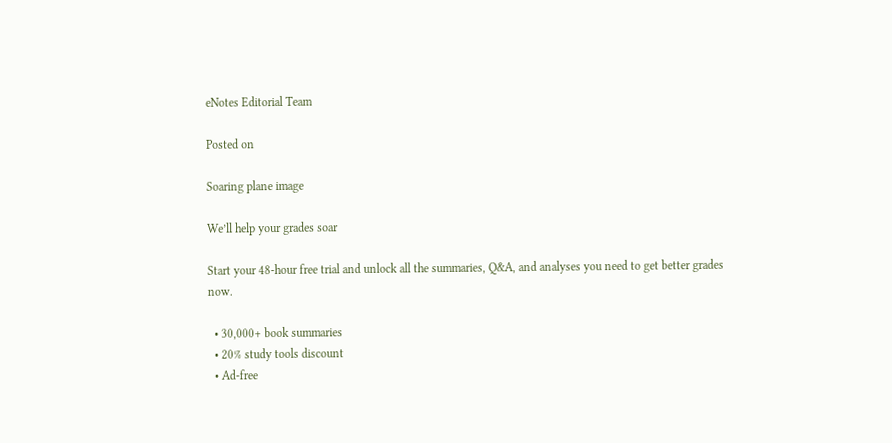eNotes Editorial Team

Posted on

Soaring plane image

We’ll help your grades soar

Start your 48-hour free trial and unlock all the summaries, Q&A, and analyses you need to get better grades now.

  • 30,000+ book summaries
  • 20% study tools discount
  • Ad-free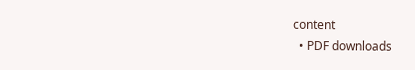content
  • PDF downloads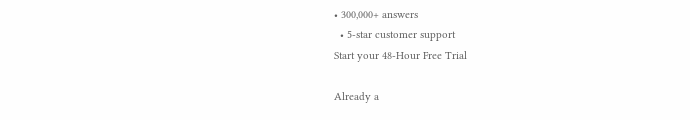• 300,000+ answers
  • 5-star customer support
Start your 48-Hour Free Trial

Already a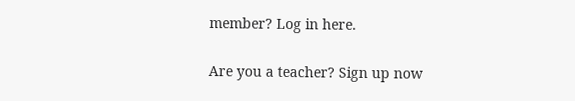member? Log in here.

Are you a teacher? Sign up now